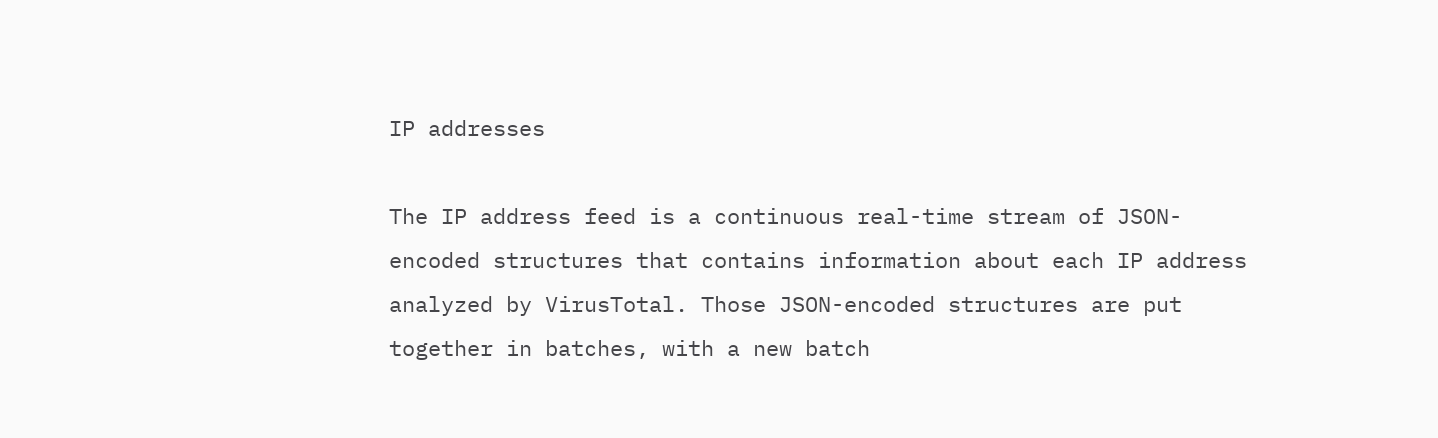IP addresses

The IP address feed is a continuous real-time stream of JSON-encoded structures that contains information about each IP address analyzed by VirusTotal. Those JSON-encoded structures are put together in batches, with a new batch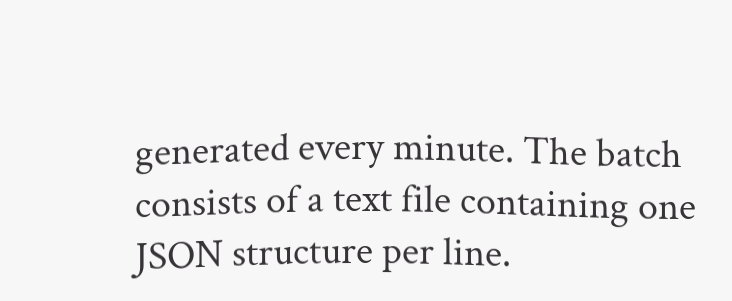generated every minute. The batch consists of a text file containing one JSON structure per line.